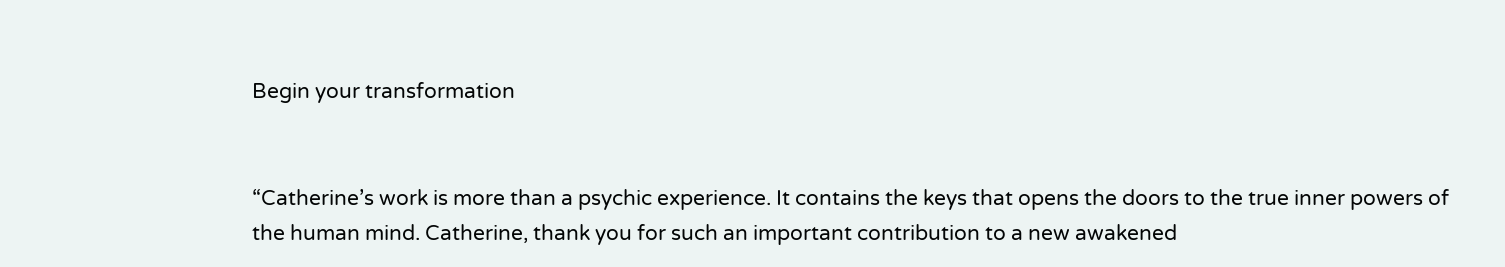Begin your transformation


“Catherine’s work is more than a psychic experience. It contains the keys that opens the doors to the true inner powers of the human mind. Catherine, thank you for such an important contribution to a new awakened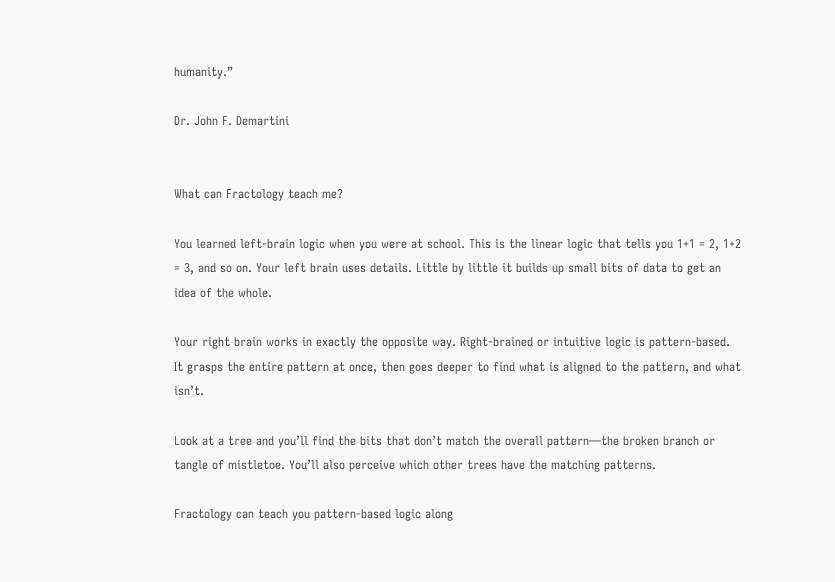humanity.”

Dr. John F. Demartini


What can Fractology teach me?

You learned left-brain logic when you were at school. This is the linear logic that tells you 1+1 = 2, 1+2 = 3, and so on. Your left brain uses details. Little by little it builds up small bits of data to get an idea of the whole.

Your right brain works in exactly the opposite way. Right-brained or intuitive logic is pattern-based. It grasps the entire pattern at once, then goes deeper to find what is aligned to the pattern, and what isn’t.

Look at a tree and you’ll find the bits that don’t match the overall pattern—the broken branch or tangle of mistletoe. You’ll also perceive which other trees have the matching patterns.

Fractology can teach you pattern-based logic along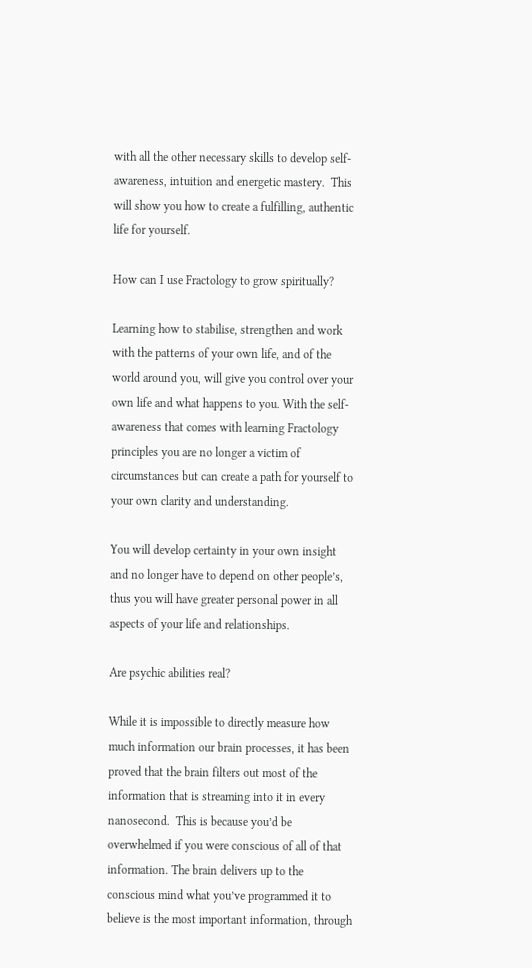with all the other necessary skills to develop self-awareness, intuition and energetic mastery.  This will show you how to create a fulfilling, authentic life for yourself.

How can I use Fractology to grow spiritually?

Learning how to stabilise, strengthen and work with the patterns of your own life, and of the world around you, will give you control over your own life and what happens to you. With the self-awareness that comes with learning Fractology principles you are no longer a victim of circumstances but can create a path for yourself to your own clarity and understanding.

You will develop certainty in your own insight and no longer have to depend on other people’s, thus you will have greater personal power in all aspects of your life and relationships.

Are psychic abilities real?

While it is impossible to directly measure how much information our brain processes, it has been proved that the brain filters out most of the information that is streaming into it in every nanosecond.  This is because you’d be overwhelmed if you were conscious of all of that information. The brain delivers up to the conscious mind what you’ve programmed it to believe is the most important information, through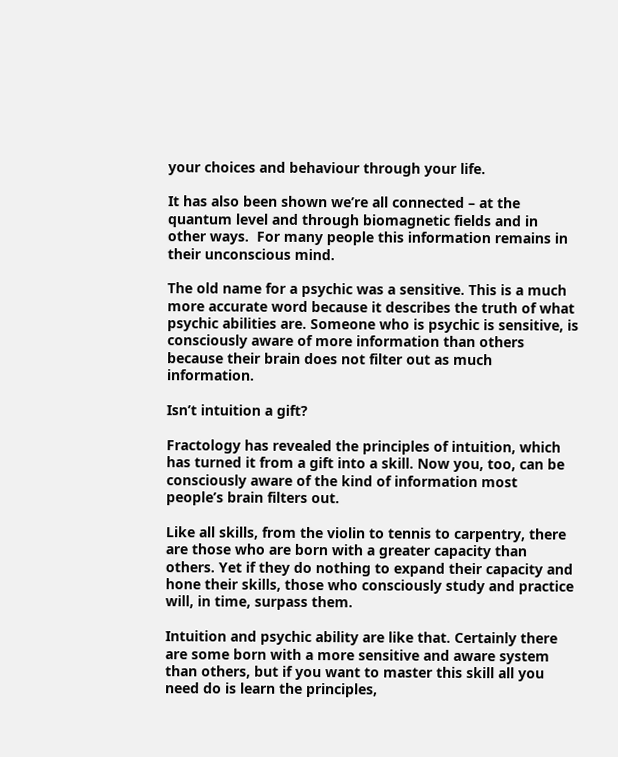your choices and behaviour through your life.

It has also been shown we’re all connected – at the quantum level and through biomagnetic fields and in other ways.  For many people this information remains in their unconscious mind.

The old name for a psychic was a sensitive. This is a much more accurate word because it describes the truth of what psychic abilities are. Someone who is psychic is sensitive, is consciously aware of more information than others because their brain does not filter out as much information.

Isn’t intuition a gift?

Fractology has revealed the principles of intuition, which has turned it from a gift into a skill. Now you, too, can be consciously aware of the kind of information most people’s brain filters out.

Like all skills, from the violin to tennis to carpentry, there are those who are born with a greater capacity than others. Yet if they do nothing to expand their capacity and hone their skills, those who consciously study and practice will, in time, surpass them.

Intuition and psychic ability are like that. Certainly there are some born with a more sensitive and aware system than others, but if you want to master this skill all you need do is learn the principles,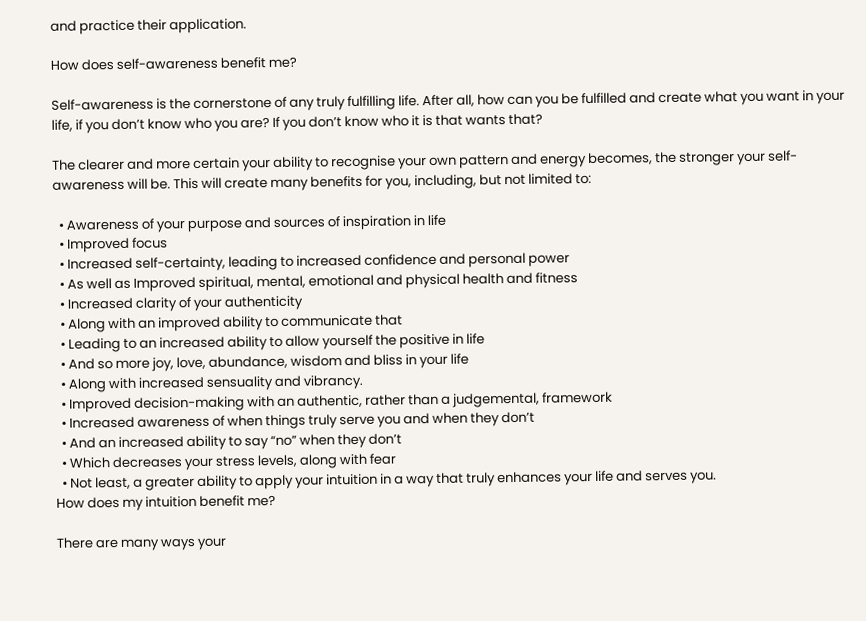and practice their application.

How does self-awareness benefit me?

Self-awareness is the cornerstone of any truly fulfilling life. After all, how can you be fulfilled and create what you want in your life, if you don’t know who you are? If you don’t know who it is that wants that?

The clearer and more certain your ability to recognise your own pattern and energy becomes, the stronger your self-awareness will be. This will create many benefits for you, including, but not limited to:

  • Awareness of your purpose and sources of inspiration in life
  • Improved focus
  • Increased self-certainty, leading to increased confidence and personal power
  • As well as Improved spiritual, mental, emotional and physical health and fitness
  • Increased clarity of your authenticity
  • Along with an improved ability to communicate that
  • Leading to an increased ability to allow yourself the positive in life
  • And so more joy, love, abundance, wisdom and bliss in your life
  • Along with increased sensuality and vibrancy.
  • Improved decision-making with an authentic, rather than a judgemental, framework
  • Increased awareness of when things truly serve you and when they don’t
  • And an increased ability to say “no” when they don’t
  • Which decreases your stress levels, along with fear
  • Not least, a greater ability to apply your intuition in a way that truly enhances your life and serves you.
How does my intuition benefit me?

There are many ways your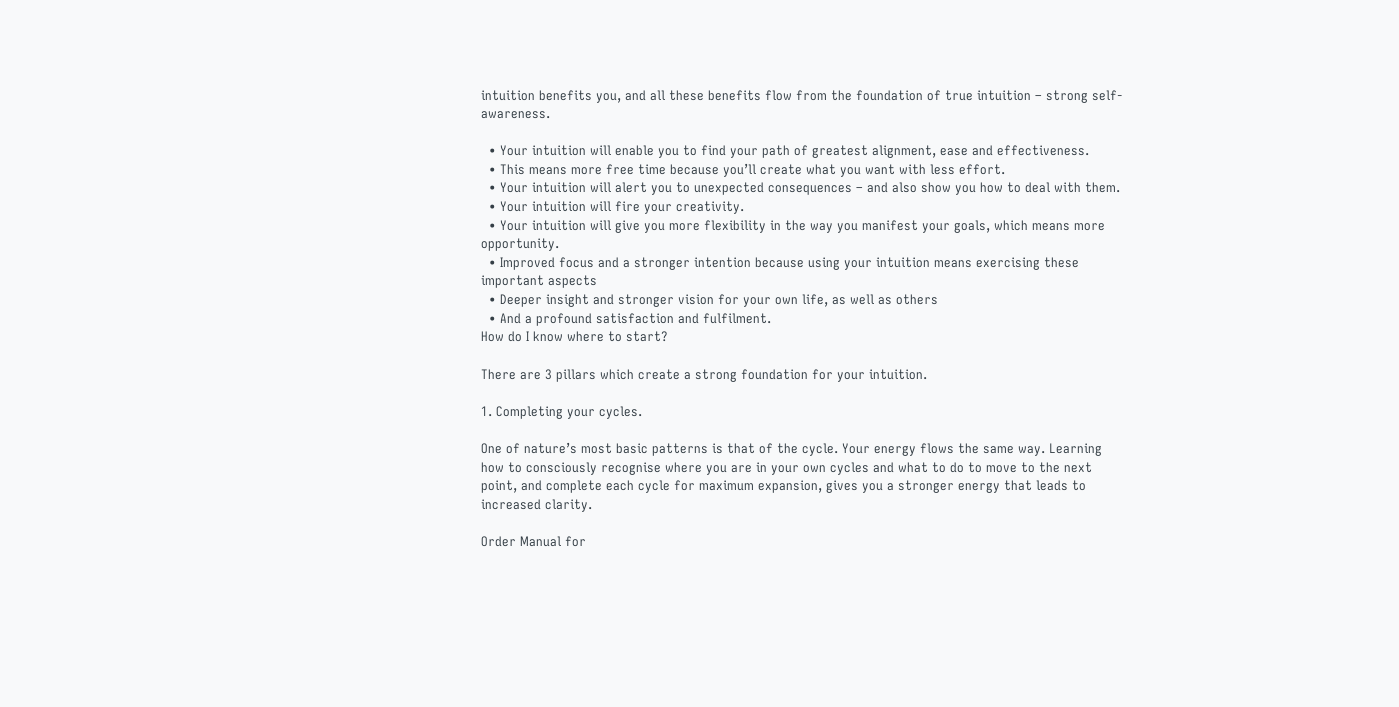intuition benefits you, and all these benefits flow from the foundation of true intuition – strong self-awareness.

  • Your intuition will enable you to find your path of greatest alignment, ease and effectiveness.
  • This means more free time because you’ll create what you want with less effort.
  • Your intuition will alert you to unexpected consequences – and also show you how to deal with them.
  • Your intuition will fire your creativity.
  • Your intuition will give you more flexibility in the way you manifest your goals, which means more opportunity.
  • Improved focus and a stronger intention because using your intuition means exercising these important aspects
  • Deeper insight and stronger vision for your own life, as well as others
  • And a profound satisfaction and fulfilment.
How do I know where to start?

There are 3 pillars which create a strong foundation for your intuition.

1. Completing your cycles.

One of nature’s most basic patterns is that of the cycle. Your energy flows the same way. Learning how to consciously recognise where you are in your own cycles and what to do to move to the next point, and complete each cycle for maximum expansion, gives you a stronger energy that leads to increased clarity.

Order Manual for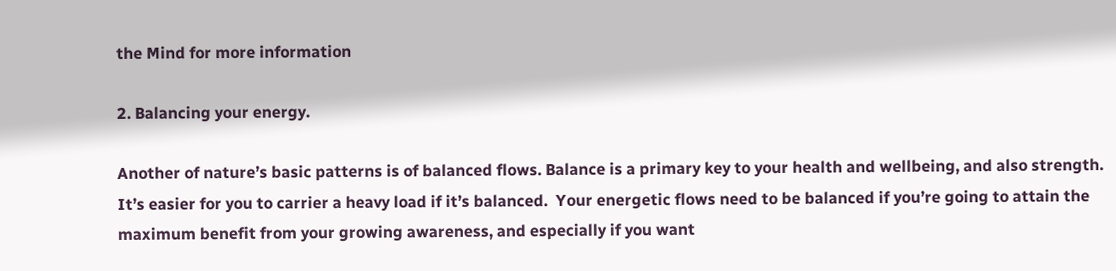the Mind for more information

2. Balancing your energy.

Another of nature’s basic patterns is of balanced flows. Balance is a primary key to your health and wellbeing, and also strength.  It’s easier for you to carrier a heavy load if it’s balanced.  Your energetic flows need to be balanced if you’re going to attain the maximum benefit from your growing awareness, and especially if you want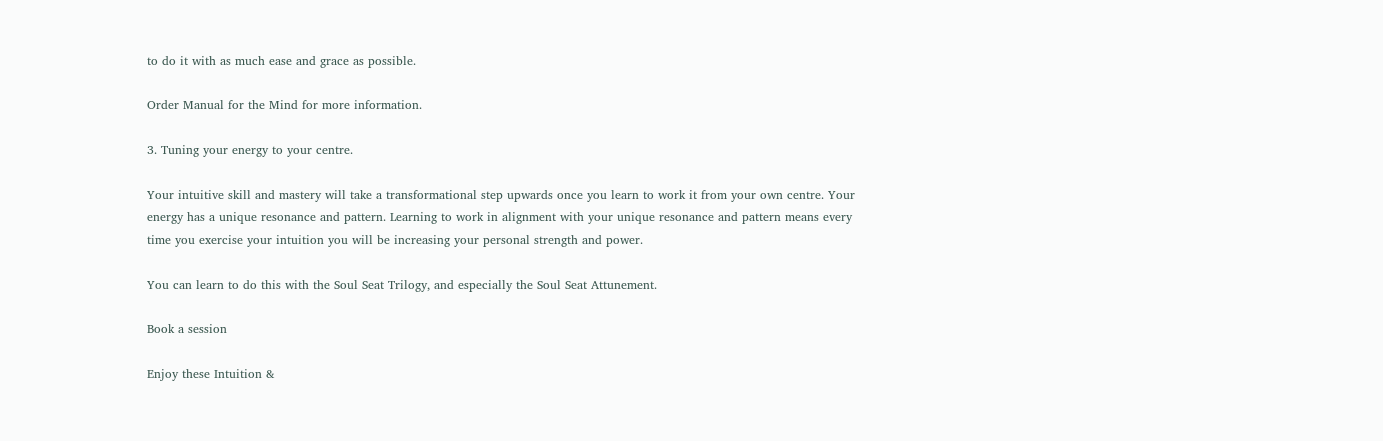to do it with as much ease and grace as possible.

Order Manual for the Mind for more information.

3. Tuning your energy to your centre.

Your intuitive skill and mastery will take a transformational step upwards once you learn to work it from your own centre. Your energy has a unique resonance and pattern. Learning to work in alignment with your unique resonance and pattern means every time you exercise your intuition you will be increasing your personal strength and power.

You can learn to do this with the Soul Seat Trilogy, and especially the Soul Seat Attunement.

Book a session

Enjoy these Intuition &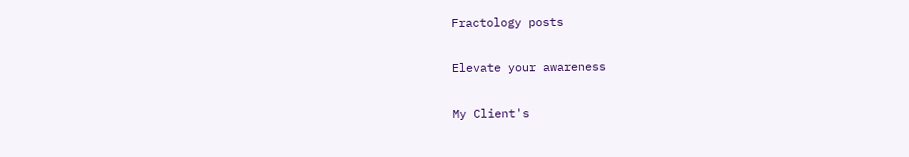Fractology posts

Elevate your awareness

My Client's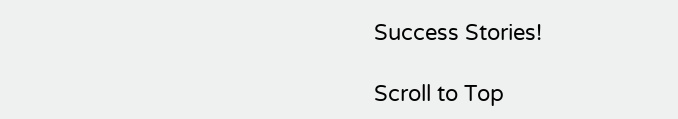Success Stories!

Scroll to Top